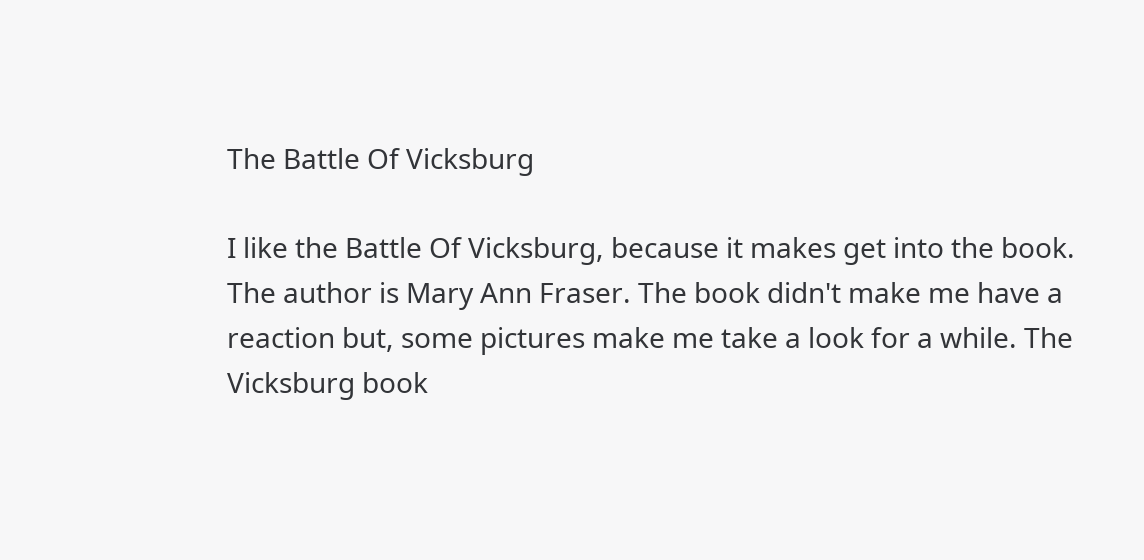The Battle Of Vicksburg

I like the Battle Of Vicksburg, because it makes get into the book. The author is Mary Ann Fraser. The book didn't make me have a reaction but, some pictures make me take a look for a while. The Vicksburg book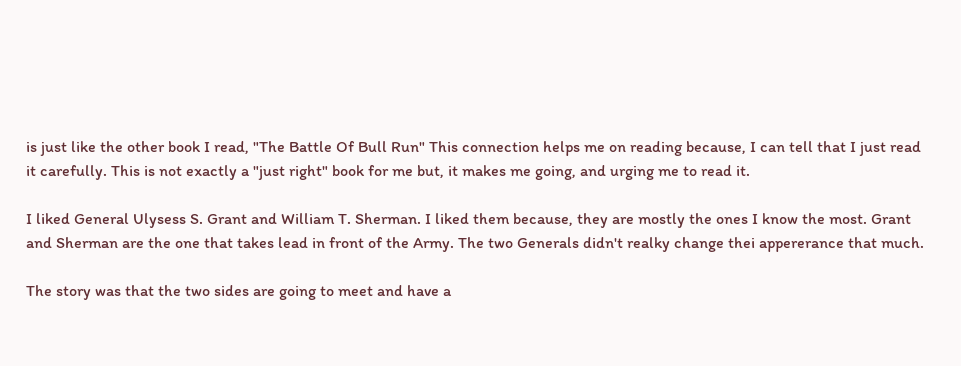is just like the other book I read, "The Battle Of Bull Run" This connection helps me on reading because, I can tell that I just read it carefully. This is not exactly a "just right" book for me but, it makes me going, and urging me to read it.

I liked General Ulysess S. Grant and William T. Sherman. I liked them because, they are mostly the ones I know the most. Grant and Sherman are the one that takes lead in front of the Army. The two Generals didn't realky change thei appererance that much.

The story was that the two sides are going to meet and have a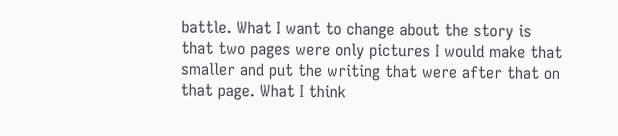battle. What I want to change about the story is that two pages were only pictures I would make that smaller and put the writing that were after that on that page. What I think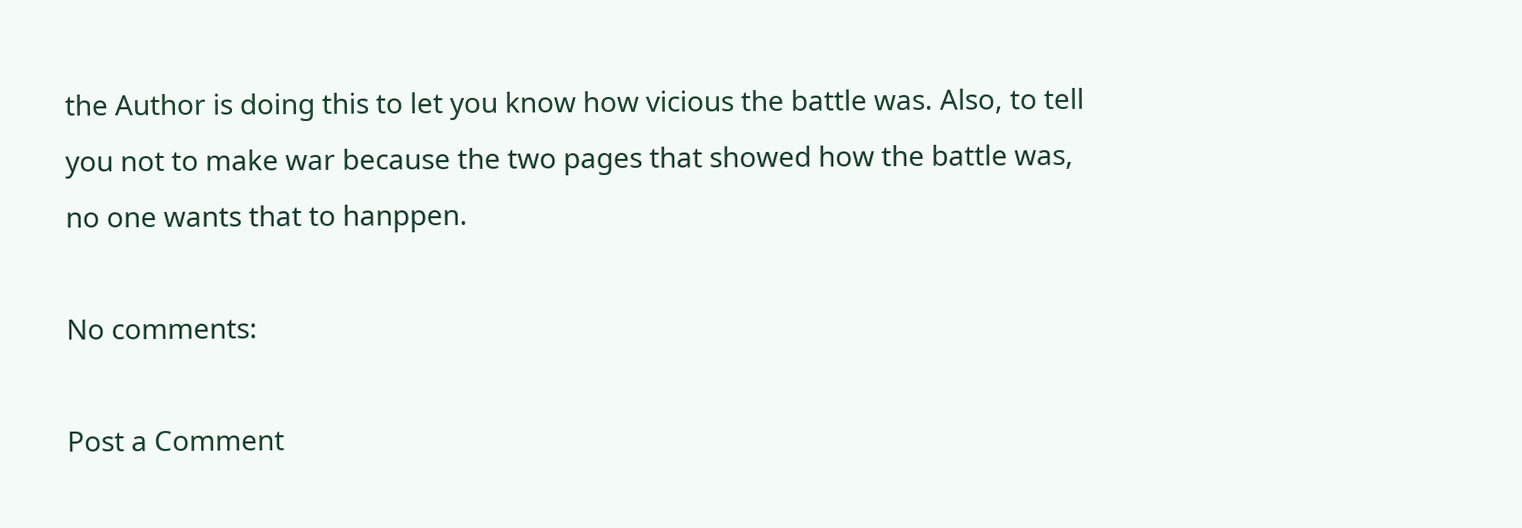the Author is doing this to let you know how vicious the battle was. Also, to tell you not to make war because the two pages that showed how the battle was, no one wants that to hanppen.

No comments:

Post a Comment